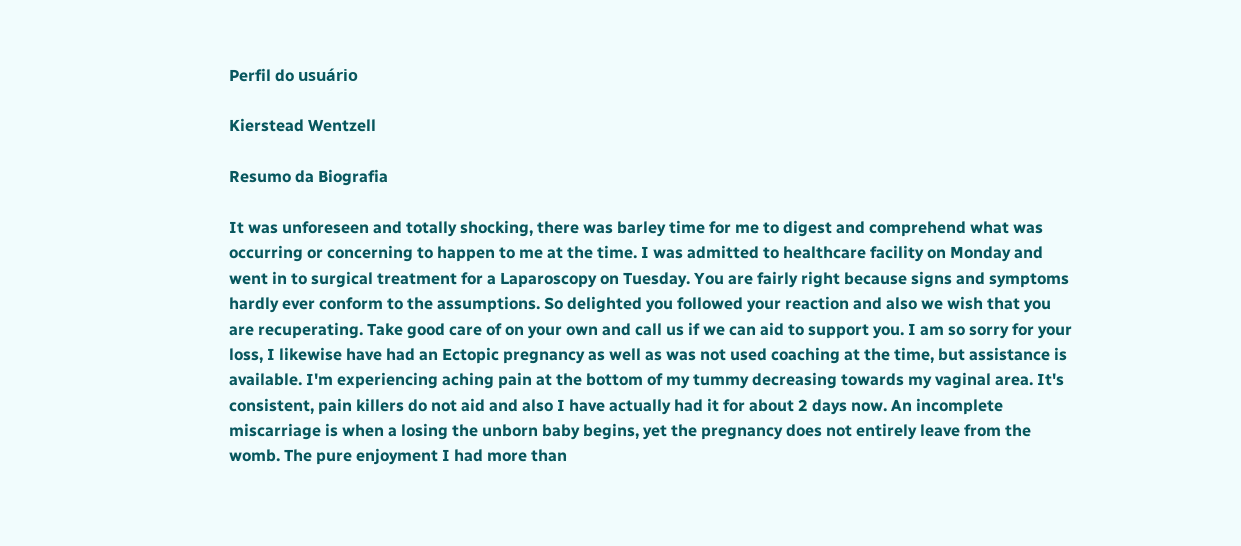Perfil do usuário

Kierstead Wentzell

Resumo da Biografia

It was unforeseen and totally shocking, there was barley time for me to digest and comprehend what was occurring or concerning to happen to me at the time. I was admitted to healthcare facility on Monday and went in to surgical treatment for a Laparoscopy on Tuesday. You are fairly right because signs and symptoms hardly ever conform to the assumptions. So delighted you followed your reaction and also we wish that you are recuperating. Take good care of on your own and call us if we can aid to support you. I am so sorry for your loss, I likewise have had an Ectopic pregnancy as well as was not used coaching at the time, but assistance is available. I'm experiencing aching pain at the bottom of my tummy decreasing towards my vaginal area. It's consistent, pain killers do not aid and also I have actually had it for about 2 days now. An incomplete miscarriage is when a losing the unborn baby begins, yet the pregnancy does not entirely leave from the womb. The pure enjoyment I had more than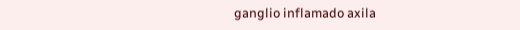ganglio inflamado axila